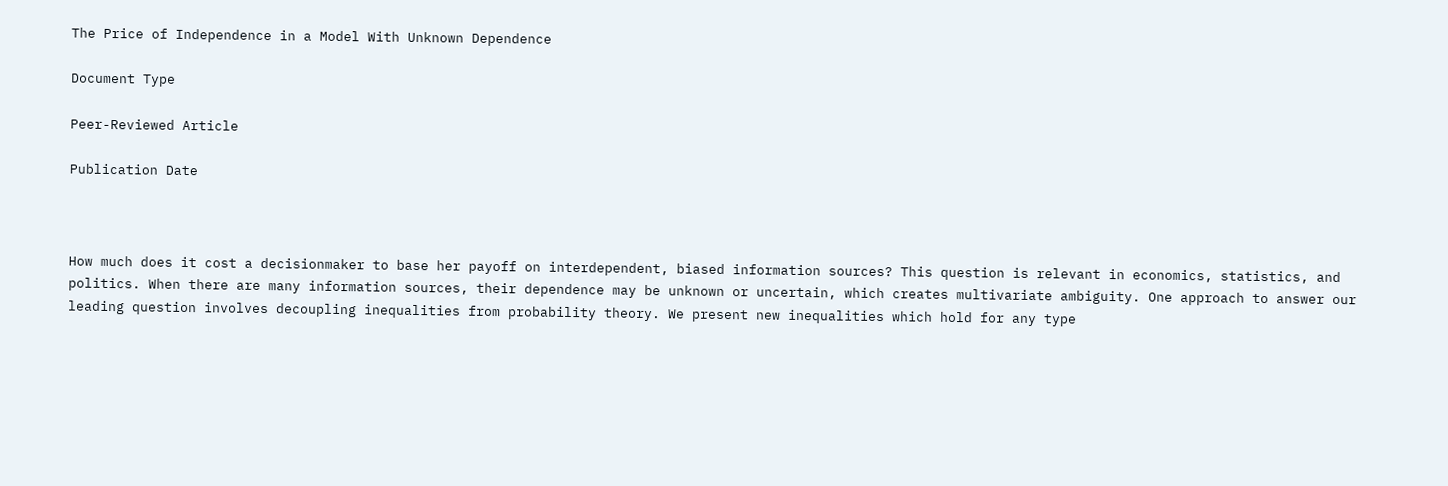The Price of Independence in a Model With Unknown Dependence

Document Type

Peer-Reviewed Article

Publication Date



How much does it cost a decisionmaker to base her payoff on interdependent, biased information sources? This question is relevant in economics, statistics, and politics. When there are many information sources, their dependence may be unknown or uncertain, which creates multivariate ambiguity. One approach to answer our leading question involves decoupling inequalities from probability theory. We present new inequalities which hold for any type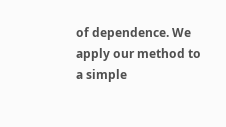of dependence. We apply our method to a simple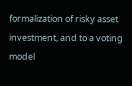formalization of risky asset investment, and to a voting model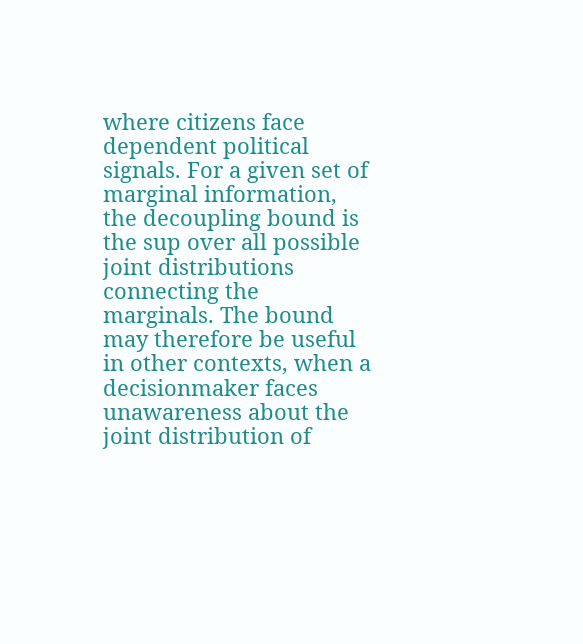where citizens face dependent political signals. For a given set of marginal information, the decoupling bound is the sup over all possible joint distributions connecting the marginals. The bound may therefore be useful in other contexts, when a decisionmaker faces unawareness about the joint distribution of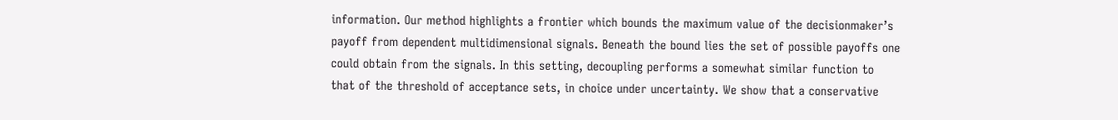information. Our method highlights a frontier which bounds the maximum value of the decisionmaker’s payoff from dependent multidimensional signals. Beneath the bound lies the set of possible payoffs one could obtain from the signals. In this setting, decoupling performs a somewhat similar function to that of the threshold of acceptance sets, in choice under uncertainty. We show that a conservative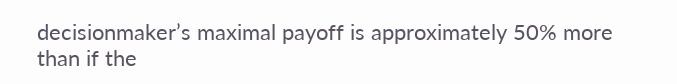decisionmaker’s maximal payoff is approximately 50% more than if the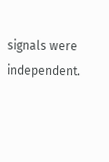signals were independent.